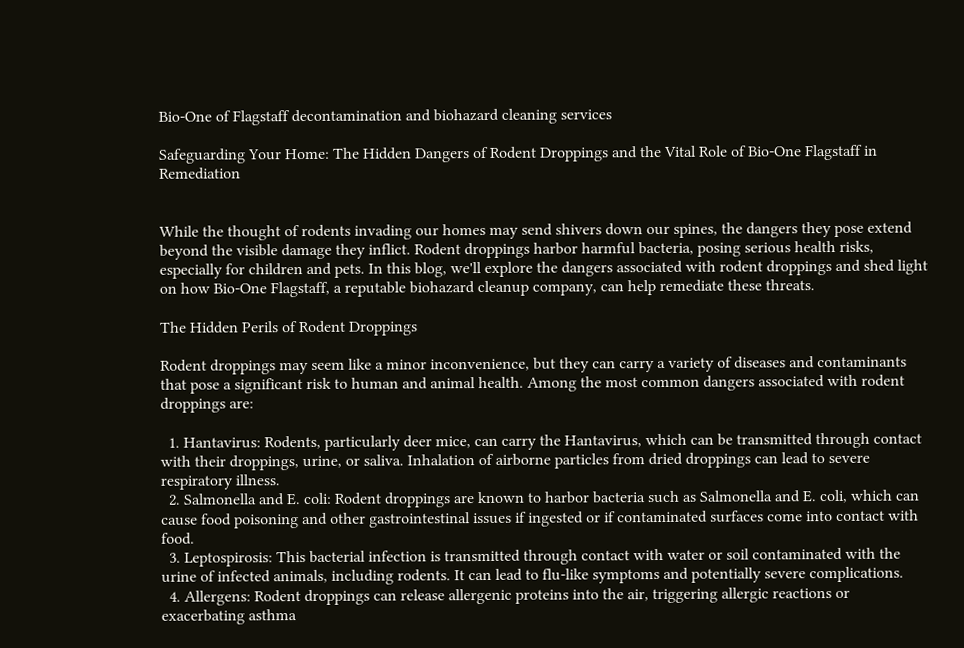Bio-One of Flagstaff decontamination and biohazard cleaning services

Safeguarding Your Home: The Hidden Dangers of Rodent Droppings and the Vital Role of Bio-One Flagstaff in Remediation


While the thought of rodents invading our homes may send shivers down our spines, the dangers they pose extend beyond the visible damage they inflict. Rodent droppings harbor harmful bacteria, posing serious health risks, especially for children and pets. In this blog, we'll explore the dangers associated with rodent droppings and shed light on how Bio-One Flagstaff, a reputable biohazard cleanup company, can help remediate these threats.

The Hidden Perils of Rodent Droppings

Rodent droppings may seem like a minor inconvenience, but they can carry a variety of diseases and contaminants that pose a significant risk to human and animal health. Among the most common dangers associated with rodent droppings are:

  1. Hantavirus: Rodents, particularly deer mice, can carry the Hantavirus, which can be transmitted through contact with their droppings, urine, or saliva. Inhalation of airborne particles from dried droppings can lead to severe respiratory illness.
  2. Salmonella and E. coli: Rodent droppings are known to harbor bacteria such as Salmonella and E. coli, which can cause food poisoning and other gastrointestinal issues if ingested or if contaminated surfaces come into contact with food.
  3. Leptospirosis: This bacterial infection is transmitted through contact with water or soil contaminated with the urine of infected animals, including rodents. It can lead to flu-like symptoms and potentially severe complications.
  4. Allergens: Rodent droppings can release allergenic proteins into the air, triggering allergic reactions or exacerbating asthma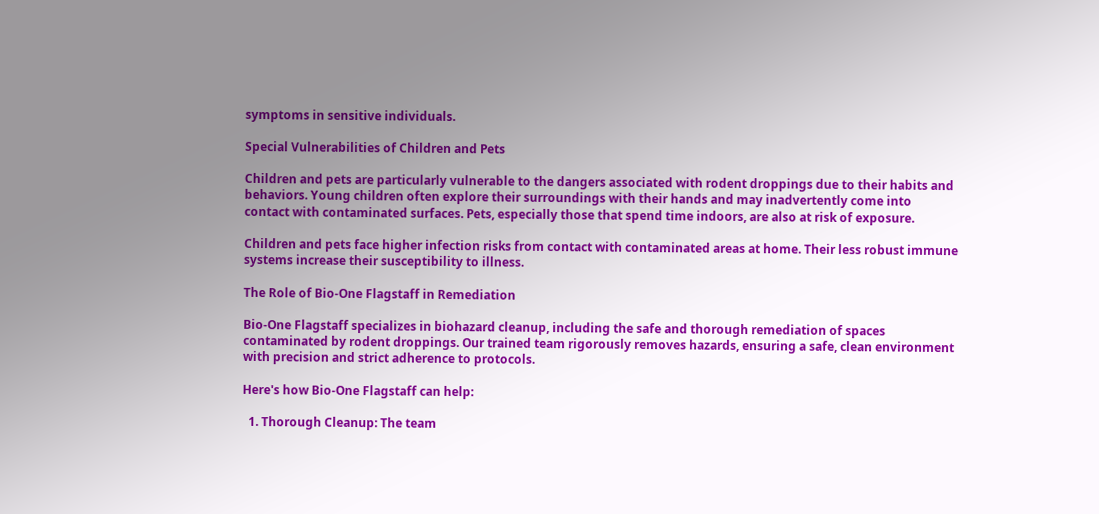symptoms in sensitive individuals.

Special Vulnerabilities of Children and Pets

Children and pets are particularly vulnerable to the dangers associated with rodent droppings due to their habits and behaviors. Young children often explore their surroundings with their hands and may inadvertently come into contact with contaminated surfaces. Pets, especially those that spend time indoors, are also at risk of exposure.

Children and pets face higher infection risks from contact with contaminated areas at home. Their less robust immune systems increase their susceptibility to illness.

The Role of Bio-One Flagstaff in Remediation

Bio-One Flagstaff specializes in biohazard cleanup, including the safe and thorough remediation of spaces contaminated by rodent droppings. Our trained team rigorously removes hazards, ensuring a safe, clean environment with precision and strict adherence to protocols.

Here's how Bio-One Flagstaff can help:

  1. Thorough Cleanup: The team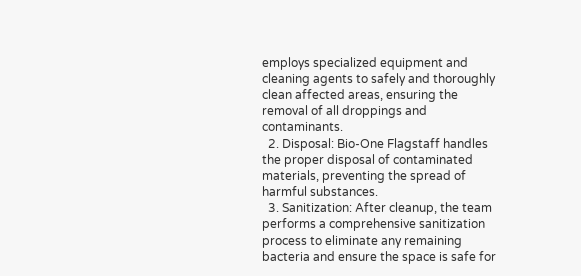employs specialized equipment and cleaning agents to safely and thoroughly clean affected areas, ensuring the removal of all droppings and contaminants.
  2. Disposal: Bio-One Flagstaff handles the proper disposal of contaminated materials, preventing the spread of harmful substances.
  3. Sanitization: After cleanup, the team performs a comprehensive sanitization process to eliminate any remaining bacteria and ensure the space is safe for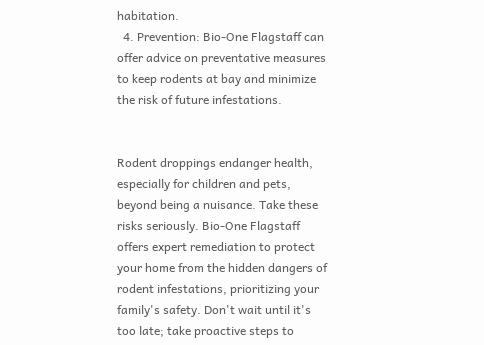habitation.
  4. Prevention: Bio-One Flagstaff can offer advice on preventative measures to keep rodents at bay and minimize the risk of future infestations.


Rodent droppings endanger health, especially for children and pets, beyond being a nuisance. Take these risks seriously. Bio-One Flagstaff offers expert remediation to protect your home from the hidden dangers of rodent infestations, prioritizing your family's safety. Don't wait until it's too late; take proactive steps to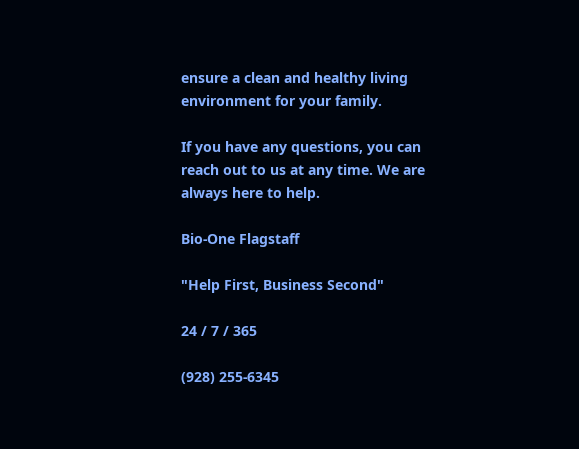ensure a clean and healthy living environment for your family.

If you have any questions, you can reach out to us at any time. We are always here to help.

Bio-One Flagstaff

"Help First, Business Second"

24 / 7 / 365

(928) 255-6345